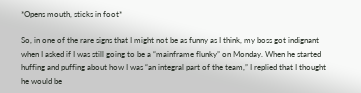*Opens mouth, sticks in foot*

So, in one of the rare signs that I might not be as funny as I think, my boss got indignant when I asked if I was still going to be a “mainframe flunky” on Monday. When he started huffing and puffing about how I was “an integral part of the team,” I replied that I thought he would be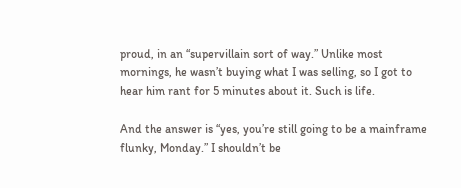proud, in an “supervillain sort of way.” Unlike most mornings, he wasn’t buying what I was selling, so I got to hear him rant for 5 minutes about it. Such is life.

And the answer is “yes, you’re still going to be a mainframe flunky, Monday.” I shouldn’t be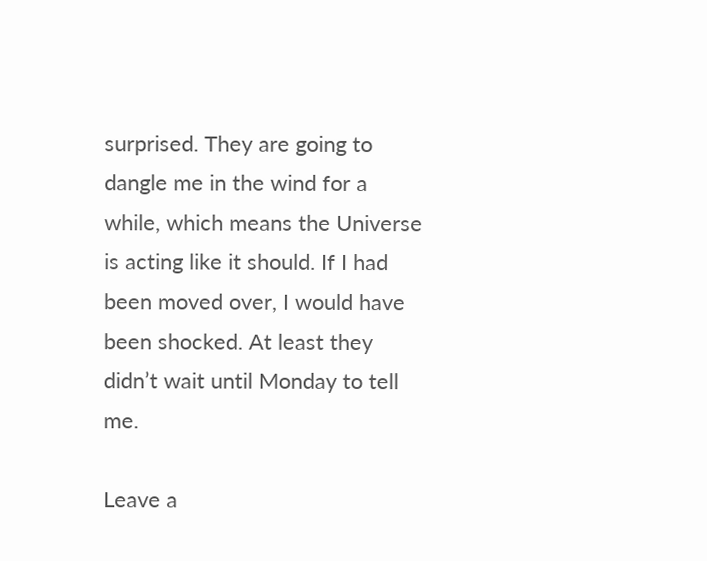surprised. They are going to dangle me in the wind for a while, which means the Universe is acting like it should. If I had been moved over, I would have been shocked. At least they didn’t wait until Monday to tell me.

Leave a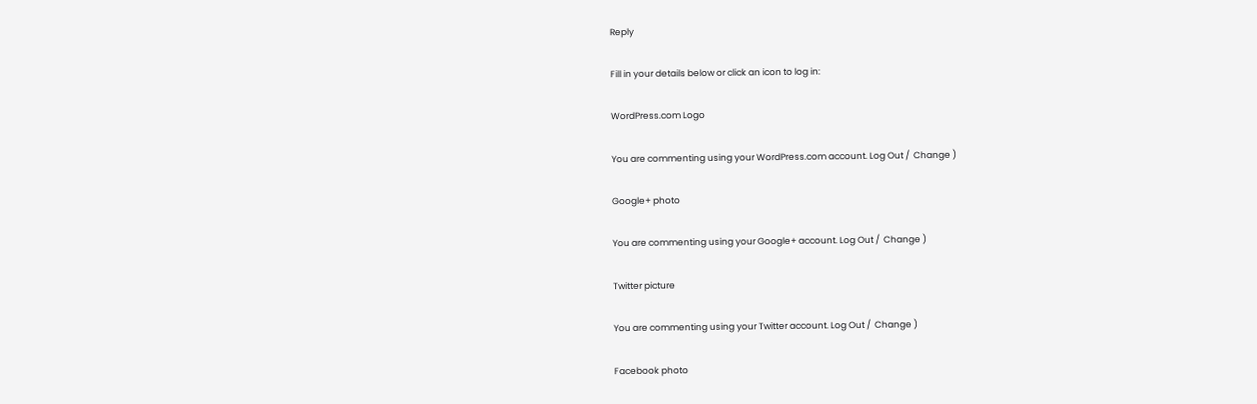Reply

Fill in your details below or click an icon to log in:

WordPress.com Logo

You are commenting using your WordPress.com account. Log Out /  Change )

Google+ photo

You are commenting using your Google+ account. Log Out /  Change )

Twitter picture

You are commenting using your Twitter account. Log Out /  Change )

Facebook photo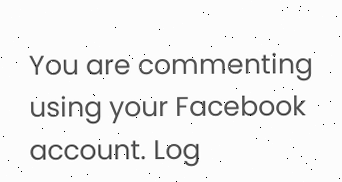You are commenting using your Facebook account. Log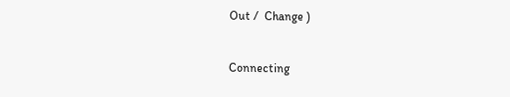Out /  Change )


Connecting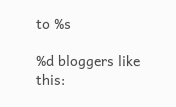to %s

%d bloggers like this: